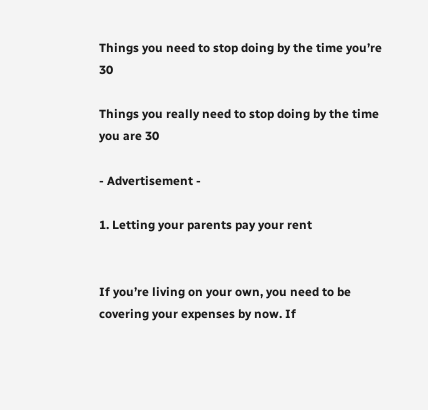Things you need to stop doing by the time you’re 30

Things you really need to stop doing by the time you are 30

- Advertisement -

1. Letting your parents pay your rent


If you’re living on your own, you need to be covering your expenses by now. If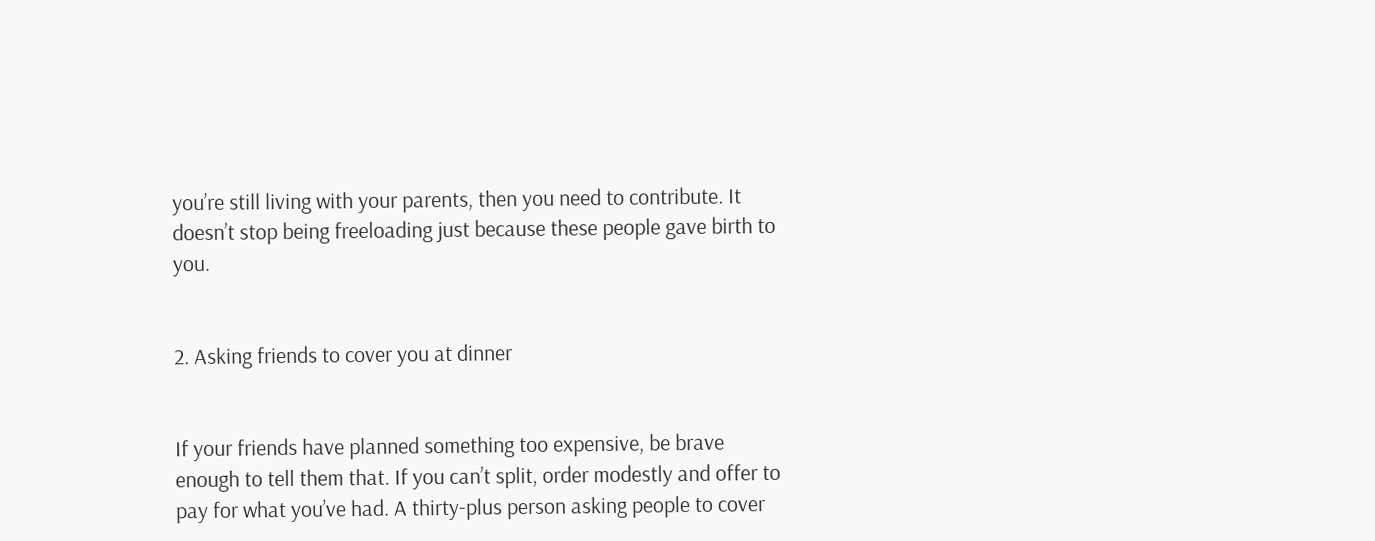you’re still living with your parents, then you need to contribute. It doesn’t stop being freeloading just because these people gave birth to you.


2. Asking friends to cover you at dinner


If your friends have planned something too expensive, be brave enough to tell them that. If you can’t split, order modestly and offer to pay for what you’ve had. A thirty-plus person asking people to cover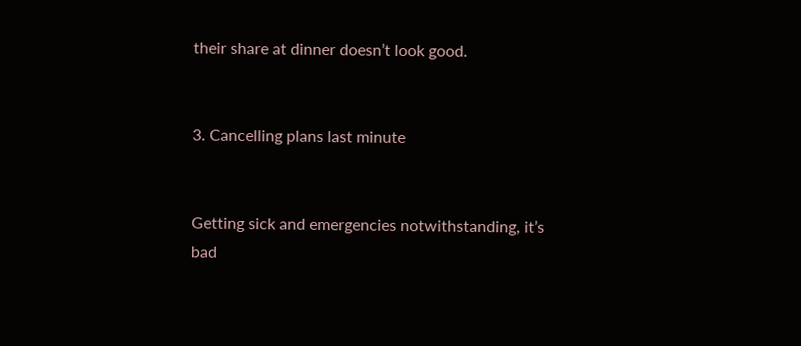their share at dinner doesn’t look good.


3. Cancelling plans last minute


Getting sick and emergencies notwithstanding, it’s bad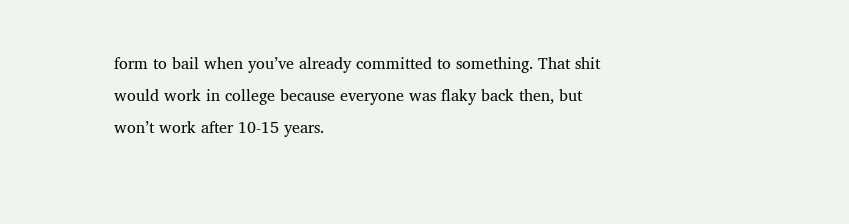form to bail when you’ve already committed to something. That shit would work in college because everyone was flaky back then, but won’t work after 10-15 years.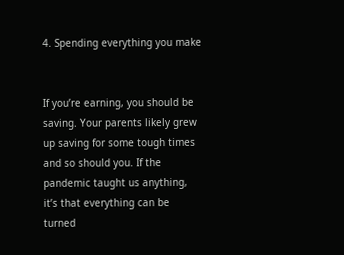4. Spending everything you make


If you’re earning, you should be saving. Your parents likely grew up saving for some tough times and so should you. If the pandemic taught us anything, it’s that everything can be turned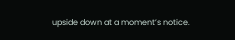upside down at a moment’s notice.